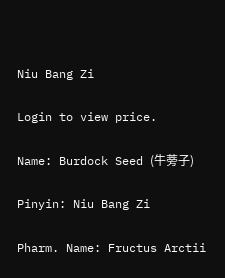Niu Bang Zi

Login to view price.

Name: Burdock Seed (牛蒡子)

Pinyin: Niu Bang Zi

Pharm. Name: Fructus Arctii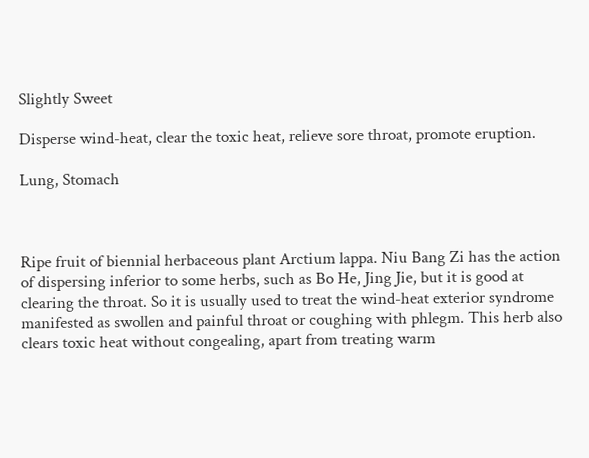Slightly Sweet

Disperse wind-heat, clear the toxic heat, relieve sore throat, promote eruption.

Lung, Stomach



Ripe fruit of biennial herbaceous plant Arctium lappa. Niu Bang Zi has the action of dispersing inferior to some herbs, such as Bo He, Jing Jie, but it is good at clearing the throat. So it is usually used to treat the wind-heat exterior syndrome manifested as swollen and painful throat or coughing with phlegm. This herb also clears toxic heat without congealing, apart from treating warm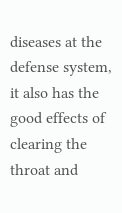diseases at the defense system, it also has the good effects of clearing the throat and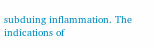subduing inflammation. The indications of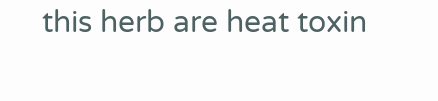this herb are heat toxin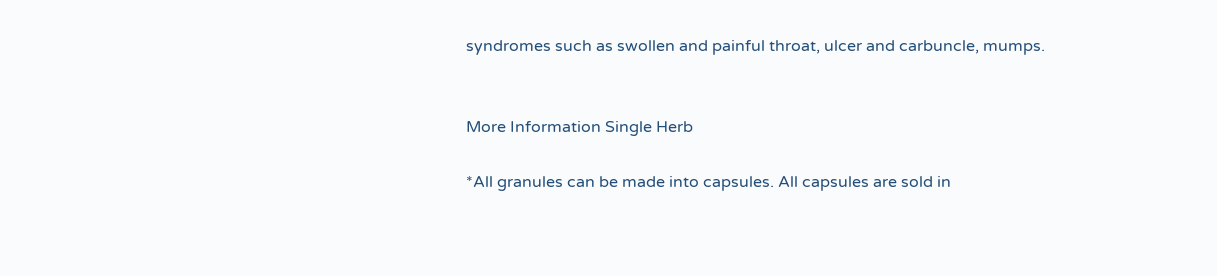syndromes such as swollen and painful throat, ulcer and carbuncle, mumps.


More Information Single Herb

*All granules can be made into capsules. All capsules are sold in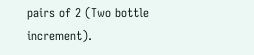pairs of 2 (Two bottle increment).